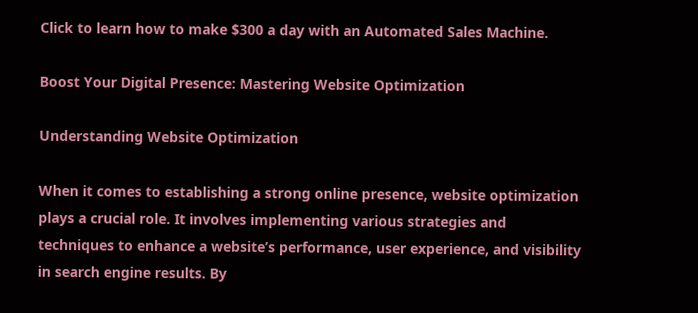Click to learn how to make $300 a day with an Automated Sales Machine.

Boost Your Digital Presence: Mastering Website Optimization

Understanding Website Optimization

When it comes to establishing a strong online presence, website optimization plays a crucial role. It involves implementing various strategies and techniques to enhance a website’s performance, user experience, and visibility in search engine results. By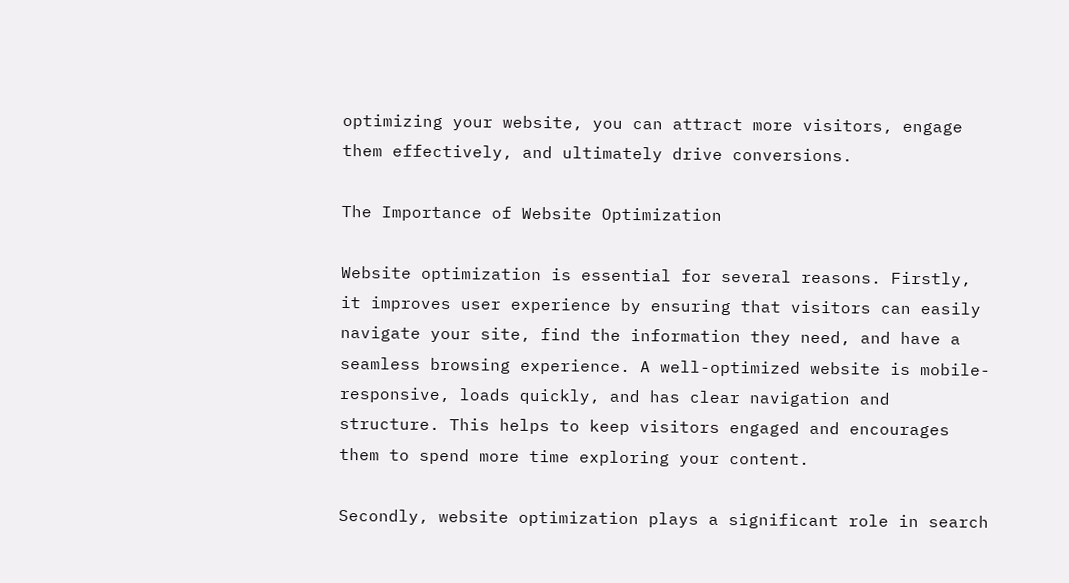optimizing your website, you can attract more visitors, engage them effectively, and ultimately drive conversions.

The Importance of Website Optimization

Website optimization is essential for several reasons. Firstly, it improves user experience by ensuring that visitors can easily navigate your site, find the information they need, and have a seamless browsing experience. A well-optimized website is mobile-responsive, loads quickly, and has clear navigation and structure. This helps to keep visitors engaged and encourages them to spend more time exploring your content.

Secondly, website optimization plays a significant role in search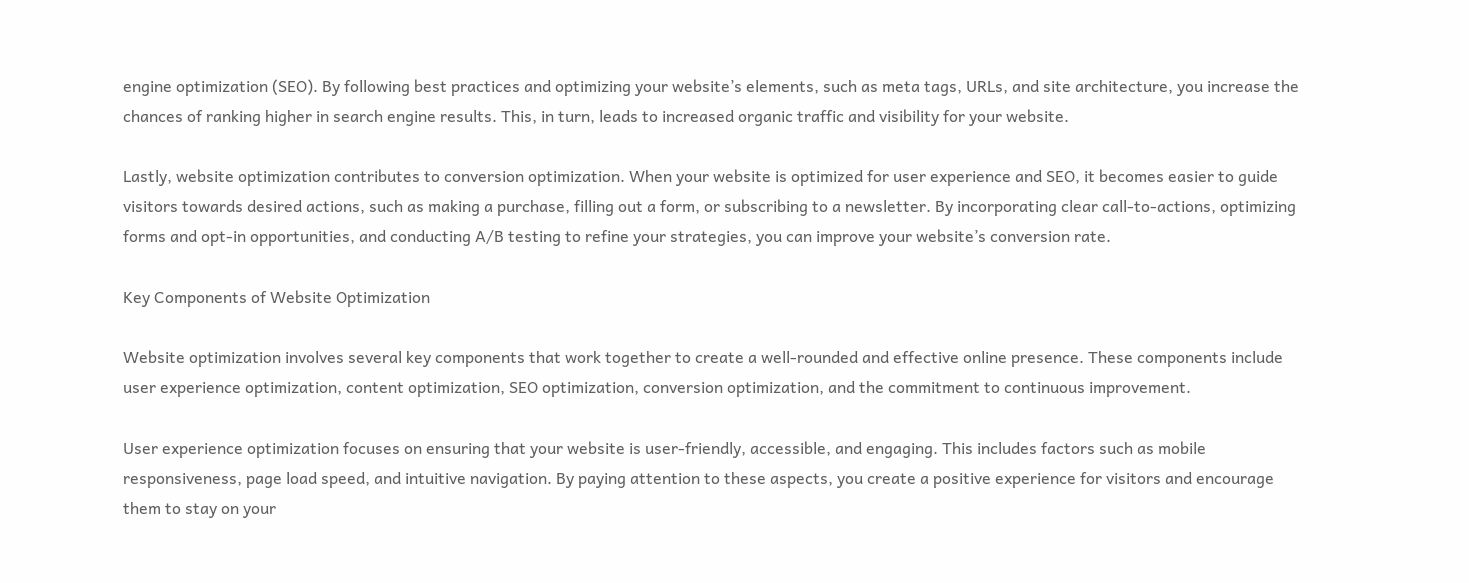engine optimization (SEO). By following best practices and optimizing your website’s elements, such as meta tags, URLs, and site architecture, you increase the chances of ranking higher in search engine results. This, in turn, leads to increased organic traffic and visibility for your website.

Lastly, website optimization contributes to conversion optimization. When your website is optimized for user experience and SEO, it becomes easier to guide visitors towards desired actions, such as making a purchase, filling out a form, or subscribing to a newsletter. By incorporating clear call-to-actions, optimizing forms and opt-in opportunities, and conducting A/B testing to refine your strategies, you can improve your website’s conversion rate.

Key Components of Website Optimization

Website optimization involves several key components that work together to create a well-rounded and effective online presence. These components include user experience optimization, content optimization, SEO optimization, conversion optimization, and the commitment to continuous improvement.

User experience optimization focuses on ensuring that your website is user-friendly, accessible, and engaging. This includes factors such as mobile responsiveness, page load speed, and intuitive navigation. By paying attention to these aspects, you create a positive experience for visitors and encourage them to stay on your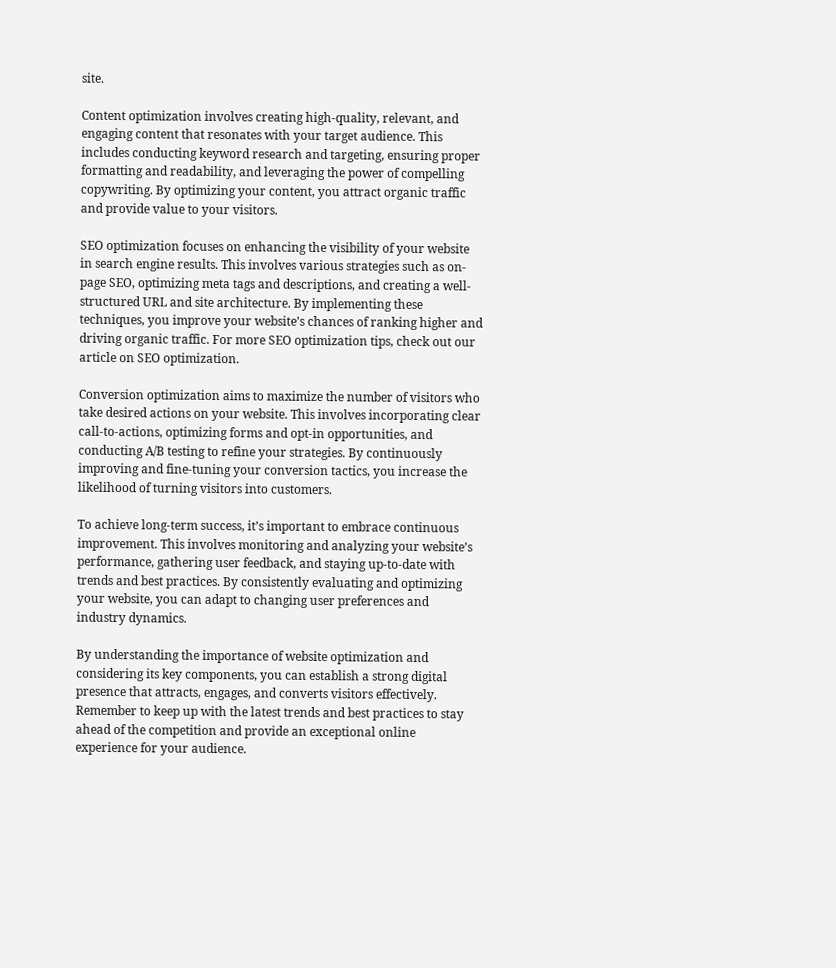site.

Content optimization involves creating high-quality, relevant, and engaging content that resonates with your target audience. This includes conducting keyword research and targeting, ensuring proper formatting and readability, and leveraging the power of compelling copywriting. By optimizing your content, you attract organic traffic and provide value to your visitors.

SEO optimization focuses on enhancing the visibility of your website in search engine results. This involves various strategies such as on-page SEO, optimizing meta tags and descriptions, and creating a well-structured URL and site architecture. By implementing these techniques, you improve your website’s chances of ranking higher and driving organic traffic. For more SEO optimization tips, check out our article on SEO optimization.

Conversion optimization aims to maximize the number of visitors who take desired actions on your website. This involves incorporating clear call-to-actions, optimizing forms and opt-in opportunities, and conducting A/B testing to refine your strategies. By continuously improving and fine-tuning your conversion tactics, you increase the likelihood of turning visitors into customers.

To achieve long-term success, it’s important to embrace continuous improvement. This involves monitoring and analyzing your website’s performance, gathering user feedback, and staying up-to-date with trends and best practices. By consistently evaluating and optimizing your website, you can adapt to changing user preferences and industry dynamics.

By understanding the importance of website optimization and considering its key components, you can establish a strong digital presence that attracts, engages, and converts visitors effectively. Remember to keep up with the latest trends and best practices to stay ahead of the competition and provide an exceptional online experience for your audience.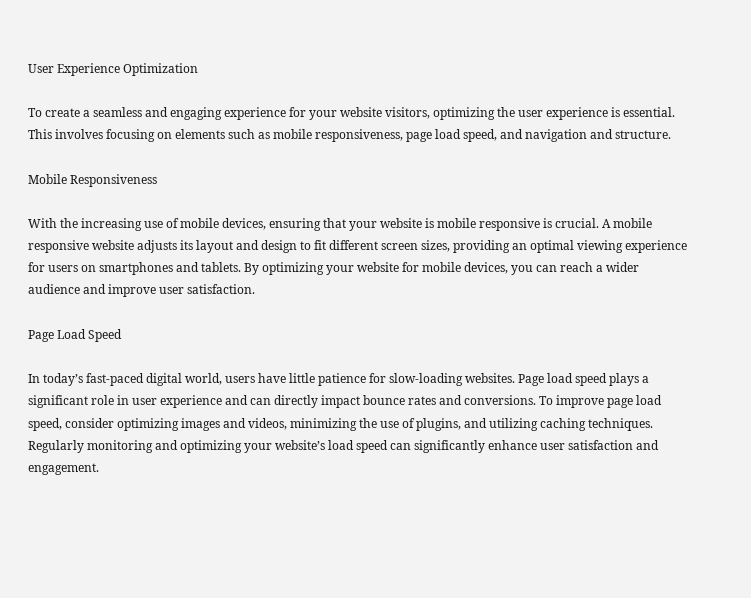User Experience Optimization

To create a seamless and engaging experience for your website visitors, optimizing the user experience is essential. This involves focusing on elements such as mobile responsiveness, page load speed, and navigation and structure.

Mobile Responsiveness

With the increasing use of mobile devices, ensuring that your website is mobile responsive is crucial. A mobile responsive website adjusts its layout and design to fit different screen sizes, providing an optimal viewing experience for users on smartphones and tablets. By optimizing your website for mobile devices, you can reach a wider audience and improve user satisfaction.

Page Load Speed

In today’s fast-paced digital world, users have little patience for slow-loading websites. Page load speed plays a significant role in user experience and can directly impact bounce rates and conversions. To improve page load speed, consider optimizing images and videos, minimizing the use of plugins, and utilizing caching techniques. Regularly monitoring and optimizing your website’s load speed can significantly enhance user satisfaction and engagement.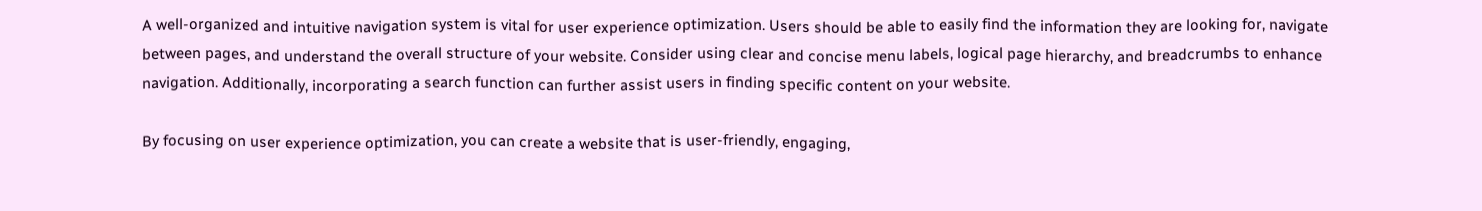A well-organized and intuitive navigation system is vital for user experience optimization. Users should be able to easily find the information they are looking for, navigate between pages, and understand the overall structure of your website. Consider using clear and concise menu labels, logical page hierarchy, and breadcrumbs to enhance navigation. Additionally, incorporating a search function can further assist users in finding specific content on your website.

By focusing on user experience optimization, you can create a website that is user-friendly, engaging,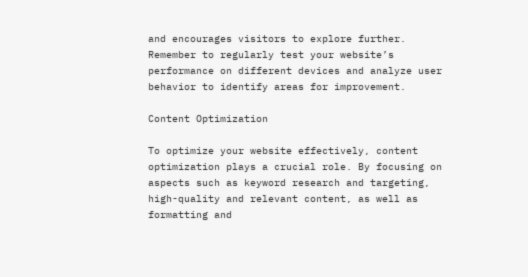and encourages visitors to explore further. Remember to regularly test your website’s performance on different devices and analyze user behavior to identify areas for improvement.

Content Optimization

To optimize your website effectively, content optimization plays a crucial role. By focusing on aspects such as keyword research and targeting, high-quality and relevant content, as well as formatting and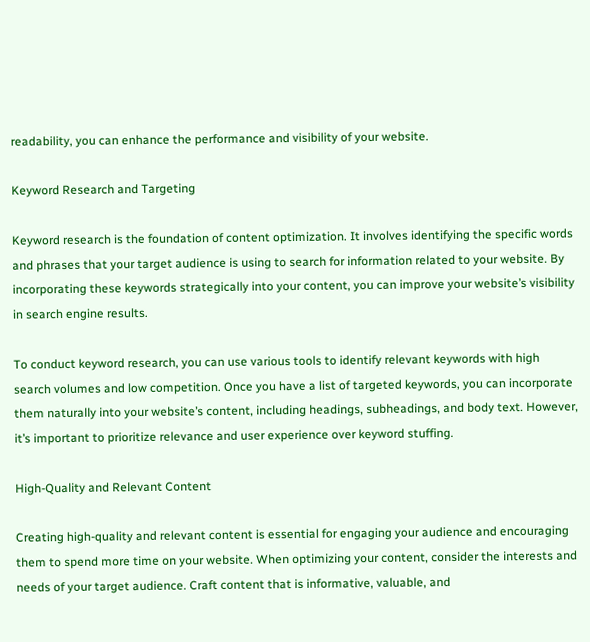readability, you can enhance the performance and visibility of your website.

Keyword Research and Targeting

Keyword research is the foundation of content optimization. It involves identifying the specific words and phrases that your target audience is using to search for information related to your website. By incorporating these keywords strategically into your content, you can improve your website’s visibility in search engine results.

To conduct keyword research, you can use various tools to identify relevant keywords with high search volumes and low competition. Once you have a list of targeted keywords, you can incorporate them naturally into your website’s content, including headings, subheadings, and body text. However, it’s important to prioritize relevance and user experience over keyword stuffing.

High-Quality and Relevant Content

Creating high-quality and relevant content is essential for engaging your audience and encouraging them to spend more time on your website. When optimizing your content, consider the interests and needs of your target audience. Craft content that is informative, valuable, and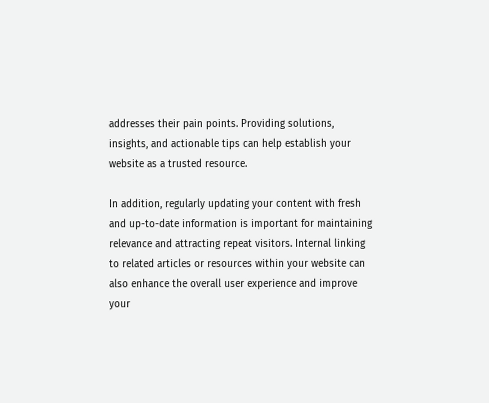addresses their pain points. Providing solutions, insights, and actionable tips can help establish your website as a trusted resource.

In addition, regularly updating your content with fresh and up-to-date information is important for maintaining relevance and attracting repeat visitors. Internal linking to related articles or resources within your website can also enhance the overall user experience and improve your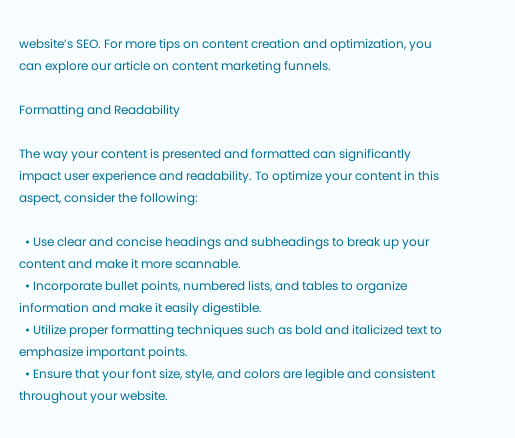website’s SEO. For more tips on content creation and optimization, you can explore our article on content marketing funnels.

Formatting and Readability

The way your content is presented and formatted can significantly impact user experience and readability. To optimize your content in this aspect, consider the following:

  • Use clear and concise headings and subheadings to break up your content and make it more scannable.
  • Incorporate bullet points, numbered lists, and tables to organize information and make it easily digestible.
  • Utilize proper formatting techniques such as bold and italicized text to emphasize important points.
  • Ensure that your font size, style, and colors are legible and consistent throughout your website.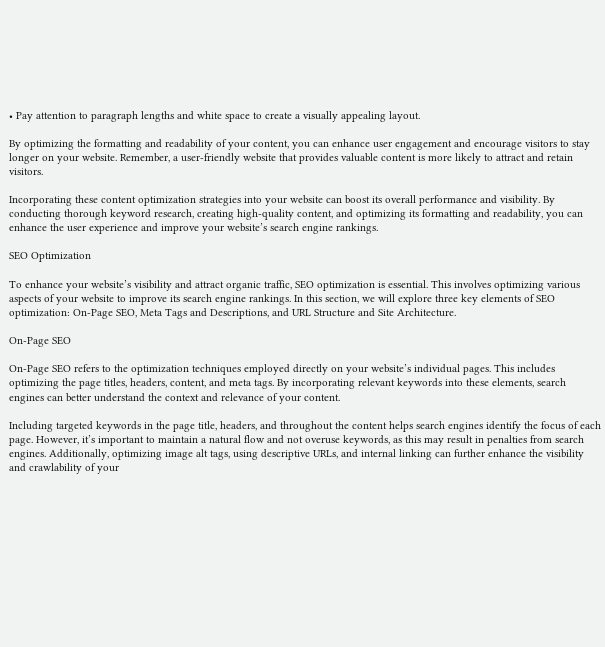• Pay attention to paragraph lengths and white space to create a visually appealing layout.

By optimizing the formatting and readability of your content, you can enhance user engagement and encourage visitors to stay longer on your website. Remember, a user-friendly website that provides valuable content is more likely to attract and retain visitors.

Incorporating these content optimization strategies into your website can boost its overall performance and visibility. By conducting thorough keyword research, creating high-quality content, and optimizing its formatting and readability, you can enhance the user experience and improve your website’s search engine rankings.

SEO Optimization

To enhance your website’s visibility and attract organic traffic, SEO optimization is essential. This involves optimizing various aspects of your website to improve its search engine rankings. In this section, we will explore three key elements of SEO optimization: On-Page SEO, Meta Tags and Descriptions, and URL Structure and Site Architecture.

On-Page SEO

On-Page SEO refers to the optimization techniques employed directly on your website’s individual pages. This includes optimizing the page titles, headers, content, and meta tags. By incorporating relevant keywords into these elements, search engines can better understand the context and relevance of your content.

Including targeted keywords in the page title, headers, and throughout the content helps search engines identify the focus of each page. However, it’s important to maintain a natural flow and not overuse keywords, as this may result in penalties from search engines. Additionally, optimizing image alt tags, using descriptive URLs, and internal linking can further enhance the visibility and crawlability of your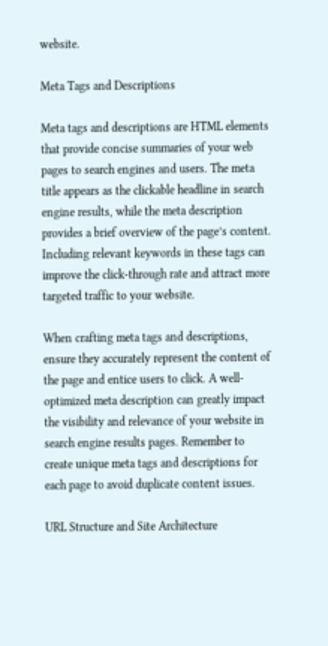website.

Meta Tags and Descriptions

Meta tags and descriptions are HTML elements that provide concise summaries of your web pages to search engines and users. The meta title appears as the clickable headline in search engine results, while the meta description provides a brief overview of the page’s content. Including relevant keywords in these tags can improve the click-through rate and attract more targeted traffic to your website.

When crafting meta tags and descriptions, ensure they accurately represent the content of the page and entice users to click. A well-optimized meta description can greatly impact the visibility and relevance of your website in search engine results pages. Remember to create unique meta tags and descriptions for each page to avoid duplicate content issues.

URL Structure and Site Architecture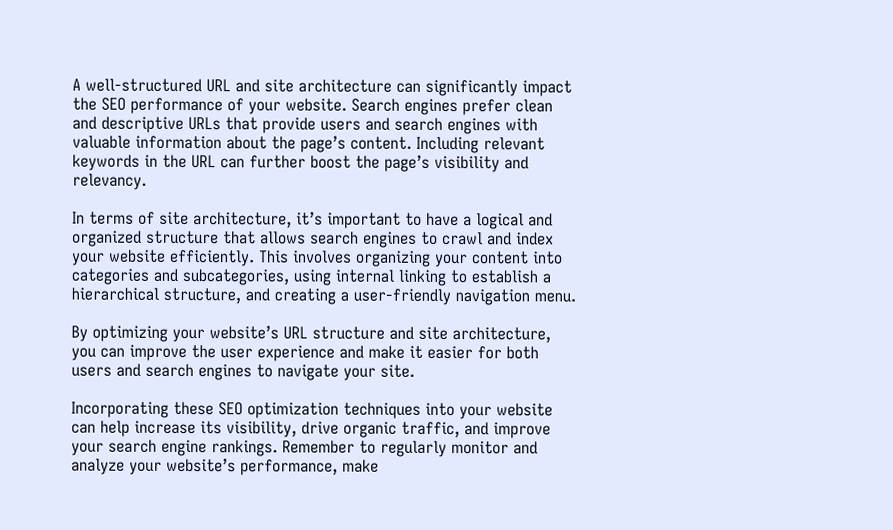A well-structured URL and site architecture can significantly impact the SEO performance of your website. Search engines prefer clean and descriptive URLs that provide users and search engines with valuable information about the page’s content. Including relevant keywords in the URL can further boost the page’s visibility and relevancy.

In terms of site architecture, it’s important to have a logical and organized structure that allows search engines to crawl and index your website efficiently. This involves organizing your content into categories and subcategories, using internal linking to establish a hierarchical structure, and creating a user-friendly navigation menu.

By optimizing your website’s URL structure and site architecture, you can improve the user experience and make it easier for both users and search engines to navigate your site.

Incorporating these SEO optimization techniques into your website can help increase its visibility, drive organic traffic, and improve your search engine rankings. Remember to regularly monitor and analyze your website’s performance, make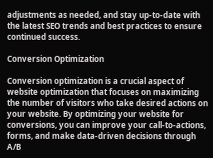adjustments as needed, and stay up-to-date with the latest SEO trends and best practices to ensure continued success.

Conversion Optimization

Conversion optimization is a crucial aspect of website optimization that focuses on maximizing the number of visitors who take desired actions on your website. By optimizing your website for conversions, you can improve your call-to-actions, forms, and make data-driven decisions through A/B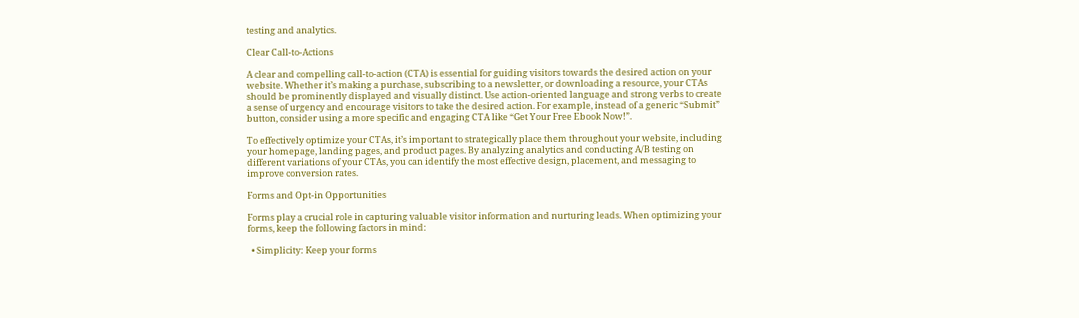testing and analytics.

Clear Call-to-Actions

A clear and compelling call-to-action (CTA) is essential for guiding visitors towards the desired action on your website. Whether it’s making a purchase, subscribing to a newsletter, or downloading a resource, your CTAs should be prominently displayed and visually distinct. Use action-oriented language and strong verbs to create a sense of urgency and encourage visitors to take the desired action. For example, instead of a generic “Submit” button, consider using a more specific and engaging CTA like “Get Your Free Ebook Now!”.

To effectively optimize your CTAs, it’s important to strategically place them throughout your website, including your homepage, landing pages, and product pages. By analyzing analytics and conducting A/B testing on different variations of your CTAs, you can identify the most effective design, placement, and messaging to improve conversion rates.

Forms and Opt-in Opportunities

Forms play a crucial role in capturing valuable visitor information and nurturing leads. When optimizing your forms, keep the following factors in mind:

  • Simplicity: Keep your forms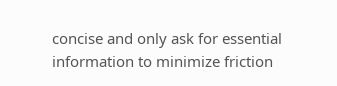concise and only ask for essential information to minimize friction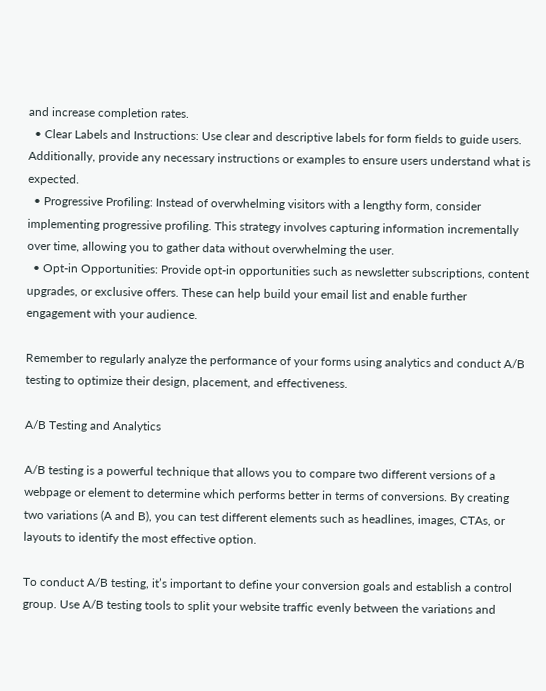and increase completion rates.
  • Clear Labels and Instructions: Use clear and descriptive labels for form fields to guide users. Additionally, provide any necessary instructions or examples to ensure users understand what is expected.
  • Progressive Profiling: Instead of overwhelming visitors with a lengthy form, consider implementing progressive profiling. This strategy involves capturing information incrementally over time, allowing you to gather data without overwhelming the user.
  • Opt-in Opportunities: Provide opt-in opportunities such as newsletter subscriptions, content upgrades, or exclusive offers. These can help build your email list and enable further engagement with your audience.

Remember to regularly analyze the performance of your forms using analytics and conduct A/B testing to optimize their design, placement, and effectiveness.

A/B Testing and Analytics

A/B testing is a powerful technique that allows you to compare two different versions of a webpage or element to determine which performs better in terms of conversions. By creating two variations (A and B), you can test different elements such as headlines, images, CTAs, or layouts to identify the most effective option.

To conduct A/B testing, it’s important to define your conversion goals and establish a control group. Use A/B testing tools to split your website traffic evenly between the variations and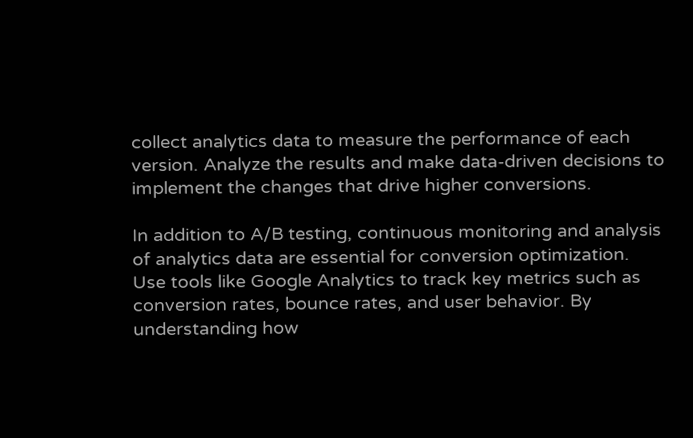collect analytics data to measure the performance of each version. Analyze the results and make data-driven decisions to implement the changes that drive higher conversions.

In addition to A/B testing, continuous monitoring and analysis of analytics data are essential for conversion optimization. Use tools like Google Analytics to track key metrics such as conversion rates, bounce rates, and user behavior. By understanding how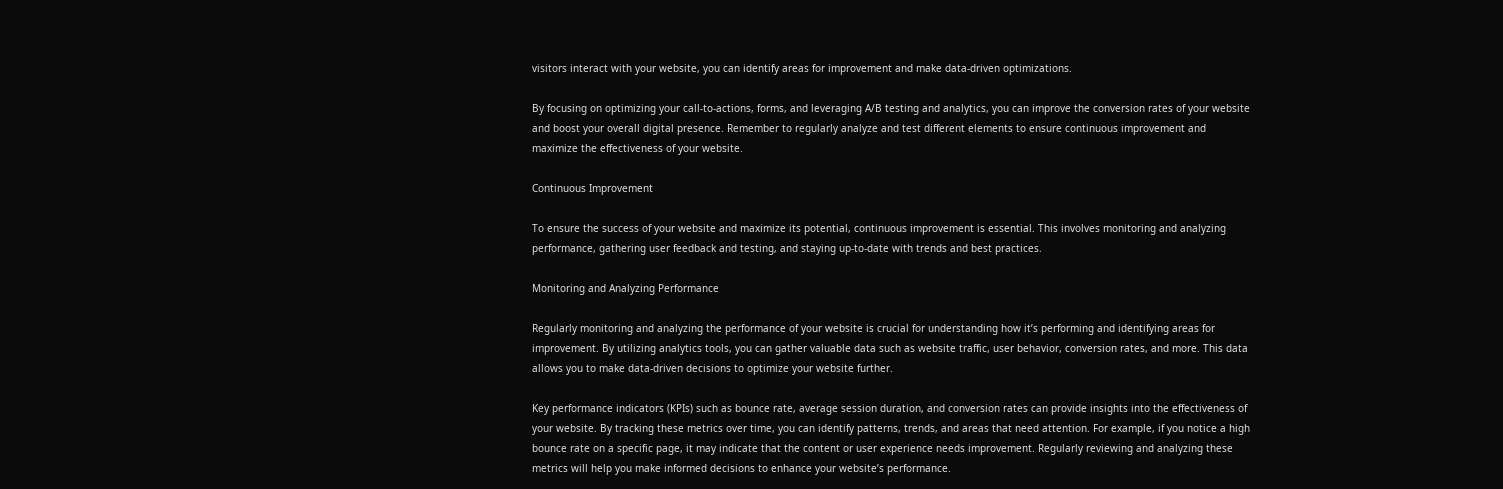visitors interact with your website, you can identify areas for improvement and make data-driven optimizations.

By focusing on optimizing your call-to-actions, forms, and leveraging A/B testing and analytics, you can improve the conversion rates of your website and boost your overall digital presence. Remember to regularly analyze and test different elements to ensure continuous improvement and maximize the effectiveness of your website.

Continuous Improvement

To ensure the success of your website and maximize its potential, continuous improvement is essential. This involves monitoring and analyzing performance, gathering user feedback and testing, and staying up-to-date with trends and best practices.

Monitoring and Analyzing Performance

Regularly monitoring and analyzing the performance of your website is crucial for understanding how it’s performing and identifying areas for improvement. By utilizing analytics tools, you can gather valuable data such as website traffic, user behavior, conversion rates, and more. This data allows you to make data-driven decisions to optimize your website further.

Key performance indicators (KPIs) such as bounce rate, average session duration, and conversion rates can provide insights into the effectiveness of your website. By tracking these metrics over time, you can identify patterns, trends, and areas that need attention. For example, if you notice a high bounce rate on a specific page, it may indicate that the content or user experience needs improvement. Regularly reviewing and analyzing these metrics will help you make informed decisions to enhance your website’s performance.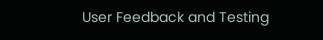User Feedback and Testing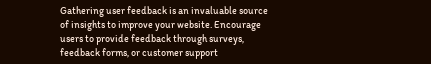Gathering user feedback is an invaluable source of insights to improve your website. Encourage users to provide feedback through surveys, feedback forms, or customer support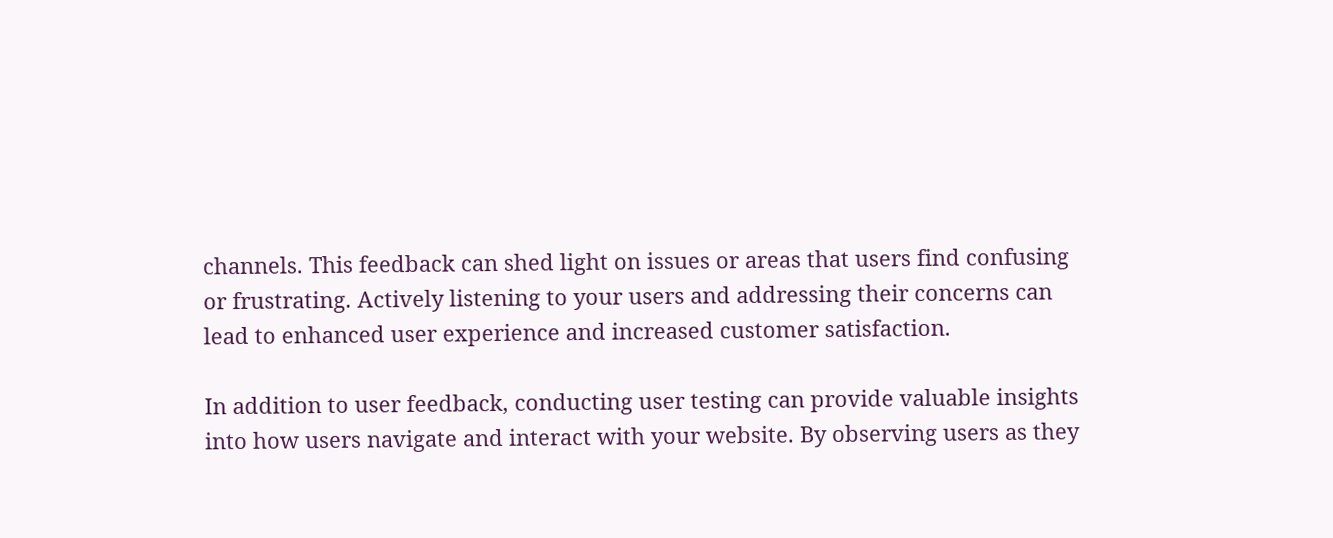channels. This feedback can shed light on issues or areas that users find confusing or frustrating. Actively listening to your users and addressing their concerns can lead to enhanced user experience and increased customer satisfaction.

In addition to user feedback, conducting user testing can provide valuable insights into how users navigate and interact with your website. By observing users as they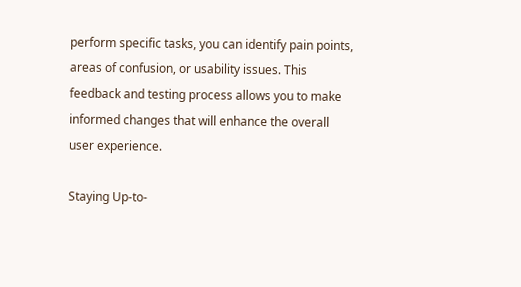perform specific tasks, you can identify pain points, areas of confusion, or usability issues. This feedback and testing process allows you to make informed changes that will enhance the overall user experience.

Staying Up-to-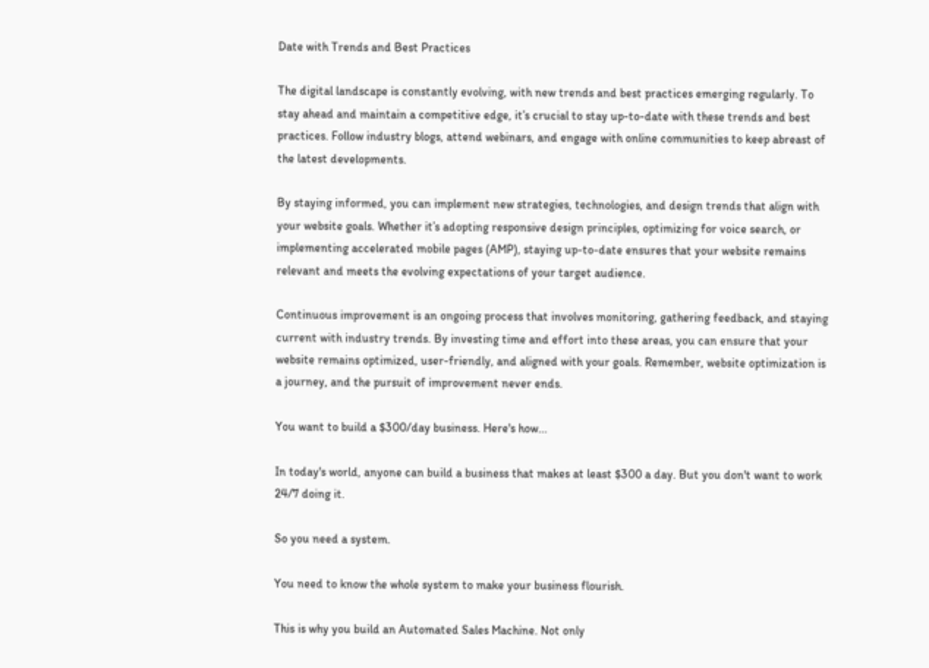Date with Trends and Best Practices

The digital landscape is constantly evolving, with new trends and best practices emerging regularly. To stay ahead and maintain a competitive edge, it’s crucial to stay up-to-date with these trends and best practices. Follow industry blogs, attend webinars, and engage with online communities to keep abreast of the latest developments.

By staying informed, you can implement new strategies, technologies, and design trends that align with your website goals. Whether it’s adopting responsive design principles, optimizing for voice search, or implementing accelerated mobile pages (AMP), staying up-to-date ensures that your website remains relevant and meets the evolving expectations of your target audience.

Continuous improvement is an ongoing process that involves monitoring, gathering feedback, and staying current with industry trends. By investing time and effort into these areas, you can ensure that your website remains optimized, user-friendly, and aligned with your goals. Remember, website optimization is a journey, and the pursuit of improvement never ends.

You want to build a $300/day business. Here's how...

In today's world, anyone can build a business that makes at least $300 a day. But you don't want to work 24/7 doing it.

So you need a system.

You need to know the whole system to make your business flourish.

This is why you build an Automated Sales Machine. Not only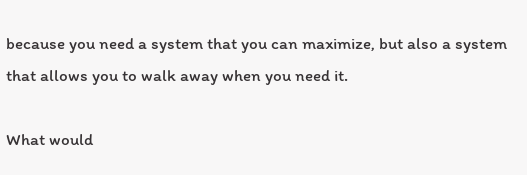because you need a system that you can maximize, but also a system that allows you to walk away when you need it.

What would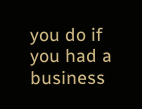you do if you had a business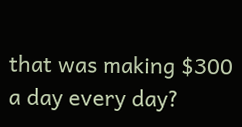that was making $300 a day every day?